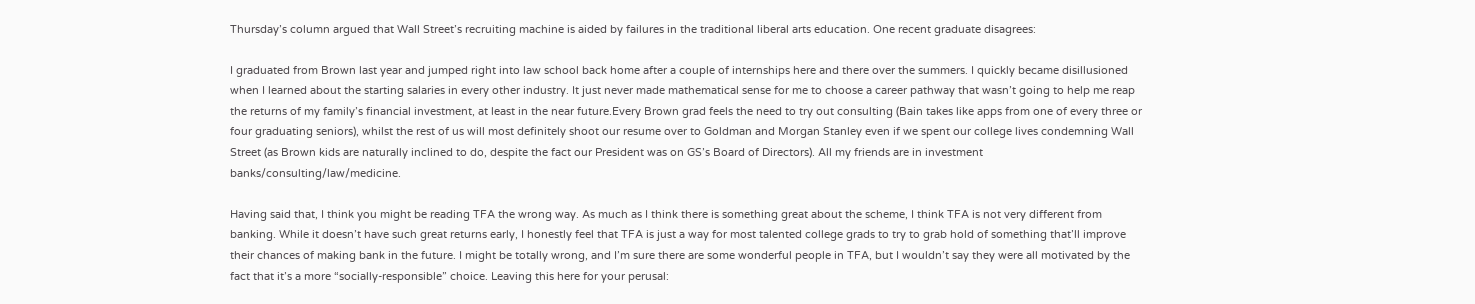Thursday’s column argued that Wall Street’s recruiting machine is aided by failures in the traditional liberal arts education. One recent graduate disagrees:

I graduated from Brown last year and jumped right into law school back home after a couple of internships here and there over the summers. I quickly became disillusioned when I learned about the starting salaries in every other industry. It just never made mathematical sense for me to choose a career pathway that wasn’t going to help me reap the returns of my family’s financial investment, at least in the near future.Every Brown grad feels the need to try out consulting (Bain takes like apps from one of every three or four graduating seniors), whilst the rest of us will most definitely shoot our resume over to Goldman and Morgan Stanley even if we spent our college lives condemning Wall Street (as Brown kids are naturally inclined to do, despite the fact our President was on GS’s Board of Directors). All my friends are in investment banks/consulting/law/medicine.

Having said that, I think you might be reading TFA the wrong way. As much as I think there is something great about the scheme, I think TFA is not very different from banking. While it doesn’t have such great returns early, I honestly feel that TFA is just a way for most talented college grads to try to grab hold of something that’ll improve their chances of making bank in the future. I might be totally wrong, and I’m sure there are some wonderful people in TFA, but I wouldn’t say they were all motivated by the fact that it’s a more “socially-responsible” choice. Leaving this here for your perusal: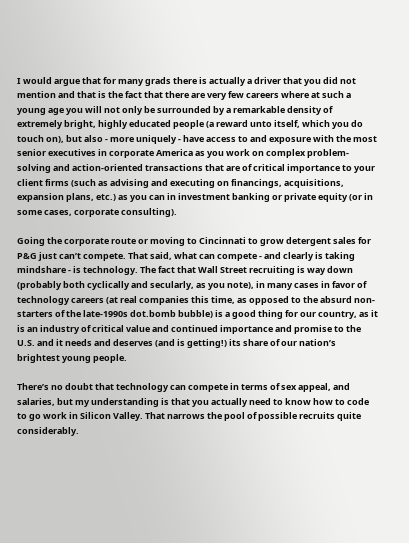I would argue that for many grads there is actually a driver that you did not mention and that is the fact that there are very few careers where at such a young age you will not only be surrounded by a remarkable density of extremely bright, highly educated people (a reward unto itself, which you do touch on), but also - more uniquely - have access to and exposure with the most senior executives in corporate America as you work on complex problem-solving and action-oriented transactions that are of critical importance to your client firms (such as advising and executing on financings, acquisitions, expansion plans, etc.) as you can in investment banking or private equity (or in some cases, corporate consulting).

Going the corporate route or moving to Cincinnati to grow detergent sales for P&G just can’t compete. That said, what can compete - and clearly is taking mindshare - is technology. The fact that Wall Street recruiting is way down (probably both cyclically and secularly, as you note), in many cases in favor of technology careers (at real companies this time, as opposed to the absurd non-starters of the late-1990s dot.bomb bubble) is a good thing for our country, as it is an industry of critical value and continued importance and promise to the U.S. and it needs and deserves (and is getting!) its share of our nation’s brightest young people.

There’s no doubt that technology can compete in terms of sex appeal, and salaries, but my understanding is that you actually need to know how to code to go work in Silicon Valley. That narrows the pool of possible recruits quite considerably.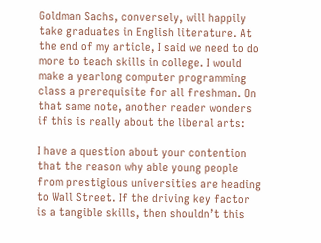Goldman Sachs, conversely, will happily take graduates in English literature. At the end of my article, I said we need to do more to teach skills in college. I would make a yearlong computer programming class a prerequisite for all freshman. On that same note, another reader wonders if this is really about the liberal arts:

I have a question about your contention that the reason why able young people from prestigious universities are heading to Wall Street. If the driving key factor is a tangible skills, then shouldn’t this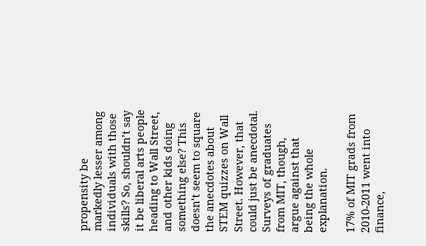propensity be markedly lesser among individuals with those skills? So, shouldn’t say it be liberal arts people heading to Wall Street, and other kids doing something else? This doesn’t seem to square the anecdotes about STEM quizzes on Wall Street. However, that could just be anecdotal. Surveys of graduates from MIT, though, argue against that being the whole explanation.

17% of MIT grads from 2010-2011 went into finance,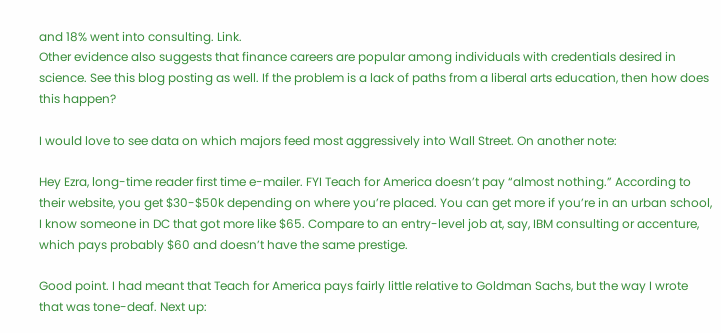and 18% went into consulting. Link.
Other evidence also suggests that finance careers are popular among individuals with credentials desired in science. See this blog posting as well. If the problem is a lack of paths from a liberal arts education, then how does this happen?

I would love to see data on which majors feed most aggressively into Wall Street. On another note:

Hey Ezra, long-time reader first time e-mailer. FYI Teach for America doesn’t pay “almost nothing.” According to their website, you get $30-$50k depending on where you’re placed. You can get more if you’re in an urban school, I know someone in DC that got more like $65. Compare to an entry-level job at, say, IBM consulting or accenture, which pays probably $60 and doesn’t have the same prestige.

Good point. I had meant that Teach for America pays fairly little relative to Goldman Sachs, but the way I wrote that was tone-deaf. Next up: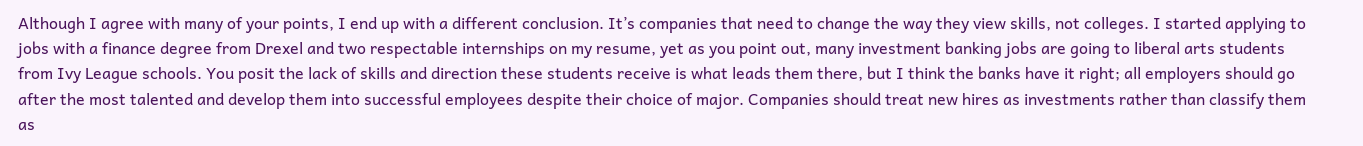Although I agree with many of your points, I end up with a different conclusion. It’s companies that need to change the way they view skills, not colleges. I started applying to jobs with a finance degree from Drexel and two respectable internships on my resume, yet as you point out, many investment banking jobs are going to liberal arts students from Ivy League schools. You posit the lack of skills and direction these students receive is what leads them there, but I think the banks have it right; all employers should go after the most talented and develop them into successful employees despite their choice of major. Companies should treat new hires as investments rather than classify them as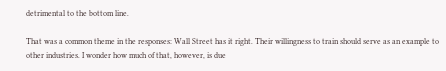detrimental to the bottom line.

That was a common theme in the responses: Wall Street has it right. Their willingness to train should serve as an example to other industries. I wonder how much of that, however, is due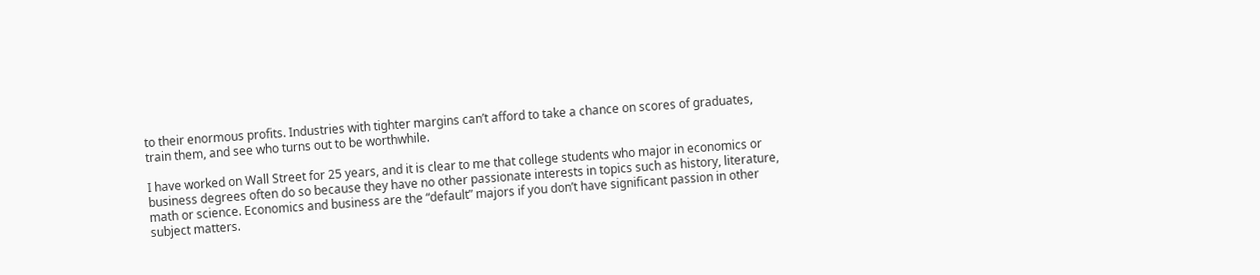to their enormous profits. Industries with tighter margins can’t afford to take a chance on scores of graduates, train them, and see who turns out to be worthwhile.

I have worked on Wall Street for 25 years, and it is clear to me that college students who major in economics or business degrees often do so because they have no other passionate interests in topics such as history, literature, math or science. Economics and business are the “default” majors if you don’t have significant passion in other subject matters.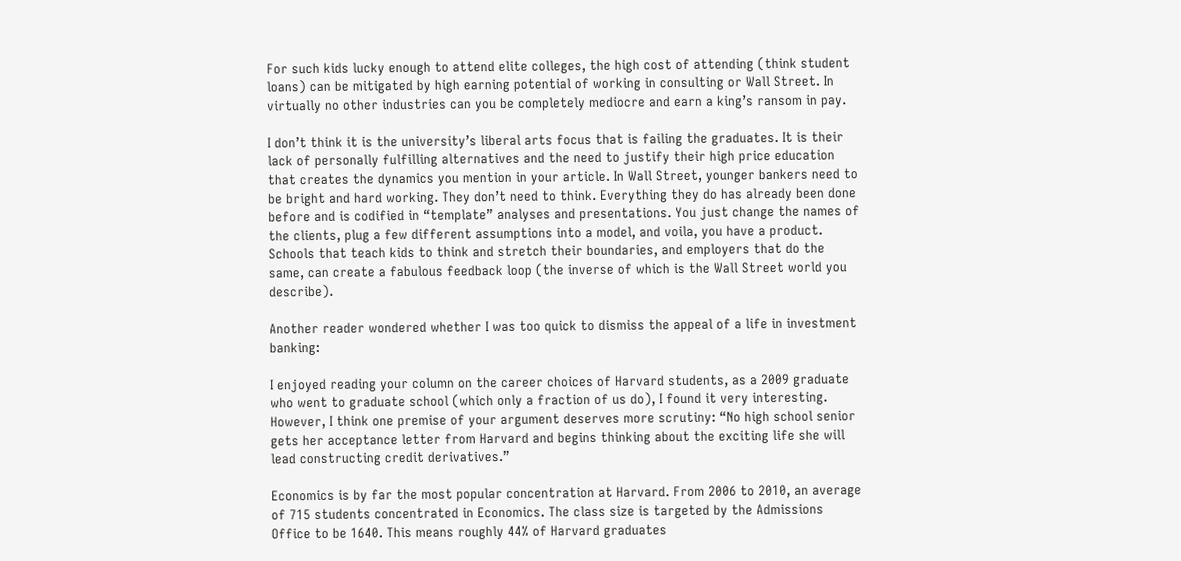For such kids lucky enough to attend elite colleges, the high cost of attending (think student loans) can be mitigated by high earning potential of working in consulting or Wall Street. In virtually no other industries can you be completely mediocre and earn a king’s ransom in pay.

I don’t think it is the university’s liberal arts focus that is failing the graduates. It is their lack of personally fulfilling alternatives and the need to justify their high price education that creates the dynamics you mention in your article. In Wall Street, younger bankers need to be bright and hard working. They don’t need to think. Everything they do has already been done before and is codified in “template” analyses and presentations. You just change the names of the clients, plug a few different assumptions into a model, and voila, you have a product. Schools that teach kids to think and stretch their boundaries, and employers that do the same, can create a fabulous feedback loop (the inverse of which is the Wall Street world you describe).

Another reader wondered whether I was too quick to dismiss the appeal of a life in investment banking:

I enjoyed reading your column on the career choices of Harvard students, as a 2009 graduate who went to graduate school (which only a fraction of us do), I found it very interesting. However, I think one premise of your argument deserves more scrutiny: “No high school senior gets her acceptance letter from Harvard and begins thinking about the exciting life she will lead constructing credit derivatives.”

Economics is by far the most popular concentration at Harvard. From 2006 to 2010, an average of 715 students concentrated in Economics. The class size is targeted by the Admissions Office to be 1640. This means roughly 44% of Harvard graduates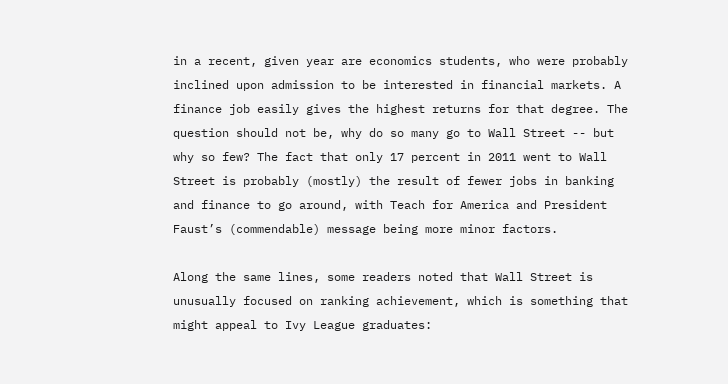in a recent, given year are economics students, who were probably inclined upon admission to be interested in financial markets. A finance job easily gives the highest returns for that degree. The question should not be, why do so many go to Wall Street -- but why so few? The fact that only 17 percent in 2011 went to Wall Street is probably (mostly) the result of fewer jobs in banking and finance to go around, with Teach for America and President Faust’s (commendable) message being more minor factors.

Along the same lines, some readers noted that Wall Street is unusually focused on ranking achievement, which is something that might appeal to Ivy League graduates: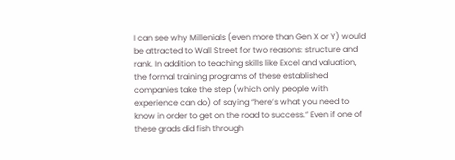I can see why Millenials (even more than Gen X or Y) would be attracted to Wall Street for two reasons: structure and rank. In addition to teaching skills like Excel and valuation, the formal training programs of these established companies take the step (which only people with experience can do) of saying “here’s what you need to know in order to get on the road to success.” Even if one of these grads did fish through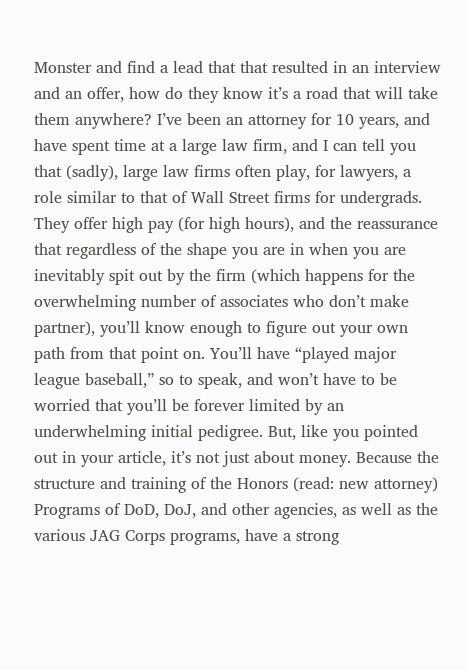Monster and find a lead that that resulted in an interview and an offer, how do they know it’s a road that will take them anywhere? I’ve been an attorney for 10 years, and have spent time at a large law firm, and I can tell you that (sadly), large law firms often play, for lawyers, a role similar to that of Wall Street firms for undergrads. They offer high pay (for high hours), and the reassurance that regardless of the shape you are in when you are inevitably spit out by the firm (which happens for the overwhelming number of associates who don’t make partner), you’ll know enough to figure out your own path from that point on. You’ll have “played major league baseball,” so to speak, and won’t have to be worried that you’ll be forever limited by an underwhelming initial pedigree. But, like you pointed out in your article, it’s not just about money. Because the structure and training of the Honors (read: new attorney) Programs of DoD, DoJ, and other agencies, as well as the various JAG Corps programs, have a strong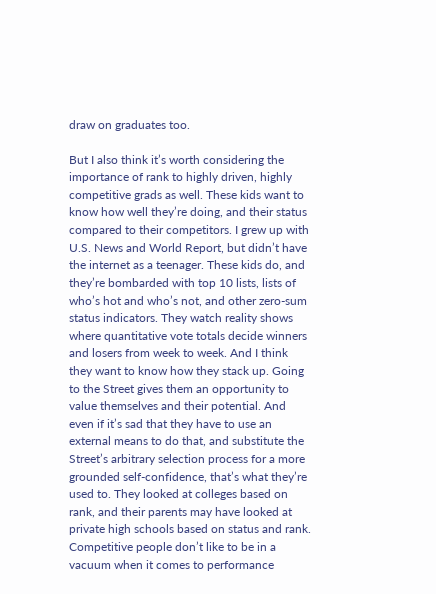draw on graduates too.

But I also think it’s worth considering the importance of rank to highly driven, highly competitive grads as well. These kids want to know how well they’re doing, and their status compared to their competitors. I grew up with U.S. News and World Report, but didn’t have the internet as a teenager. These kids do, and they’re bombarded with top 10 lists, lists of who’s hot and who’s not, and other zero-sum status indicators. They watch reality shows where quantitative vote totals decide winners and losers from week to week. And I think they want to know how they stack up. Going to the Street gives them an opportunity to value themselves and their potential. And even if it’s sad that they have to use an external means to do that, and substitute the Street’s arbitrary selection process for a more grounded self-confidence, that’s what they’re used to. They looked at colleges based on rank, and their parents may have looked at private high schools based on status and rank. Competitive people don’t like to be in a vacuum when it comes to performance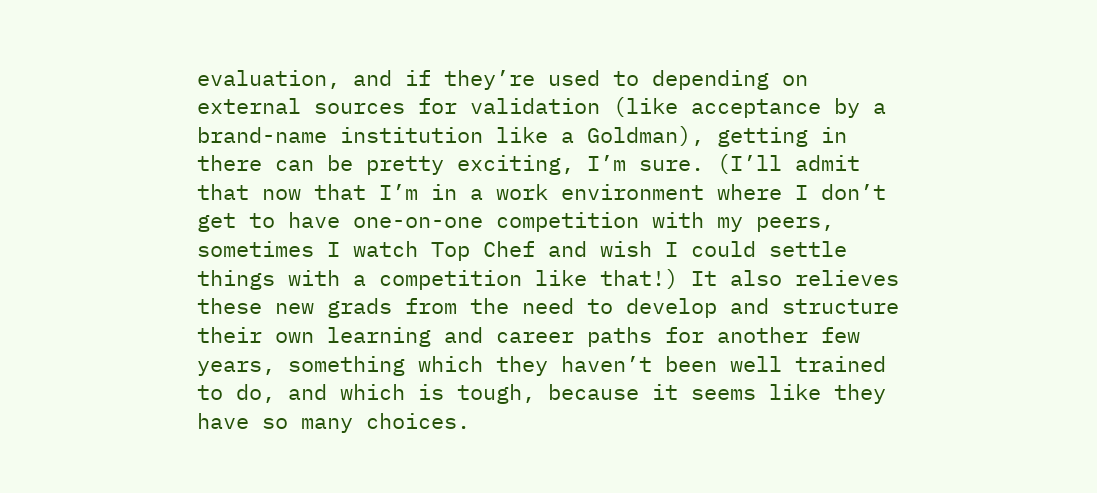evaluation, and if they’re used to depending on external sources for validation (like acceptance by a brand-name institution like a Goldman), getting in there can be pretty exciting, I’m sure. (I’ll admit that now that I’m in a work environment where I don’t get to have one-on-one competition with my peers, sometimes I watch Top Chef and wish I could settle things with a competition like that!) It also relieves these new grads from the need to develop and structure their own learning and career paths for another few years, something which they haven’t been well trained to do, and which is tough, because it seems like they have so many choices.